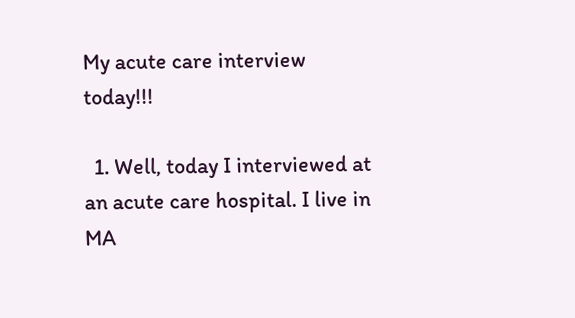My acute care interview today!!!

  1. Well, today I interviewed at an acute care hospital. I live in MA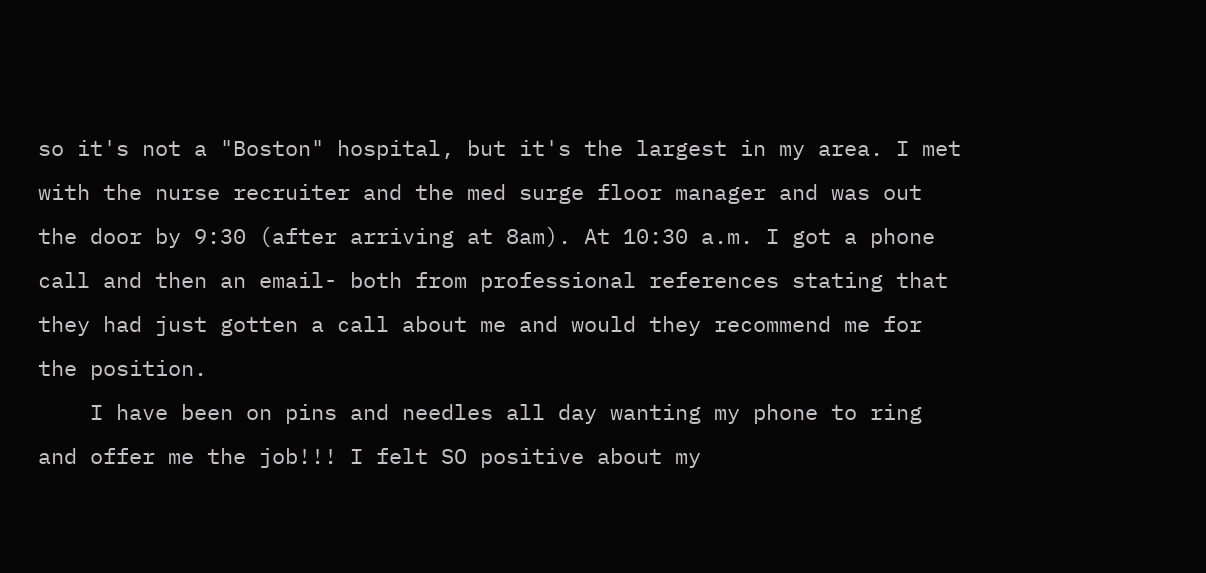so it's not a "Boston" hospital, but it's the largest in my area. I met with the nurse recruiter and the med surge floor manager and was out the door by 9:30 (after arriving at 8am). At 10:30 a.m. I got a phone call and then an email- both from professional references stating that they had just gotten a call about me and would they recommend me for the position.
    I have been on pins and needles all day wanting my phone to ring and offer me the job!!! I felt SO positive about my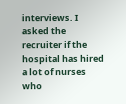interviews. I asked the recruiter if the hospital has hired a lot of nurses who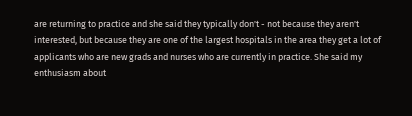are returning to practice and she said they typically don't - not because they aren't interested, but because they are one of the largest hospitals in the area they get a lot of applicants who are new grads and nurses who are currently in practice. She said my enthusiasm about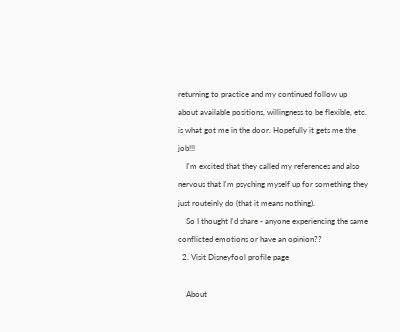returning to practice and my continued follow up about available positions, willingness to be flexible, etc. is what got me in the door. Hopefully it gets me the job!!!
    I'm excited that they called my references and also nervous that I'm psyching myself up for something they just routeinly do (that it means nothing).
    So I thought I'd share - anyone experiencing the same conflicted emotions or have an opinion??
  2. Visit Disneyfool profile page

    About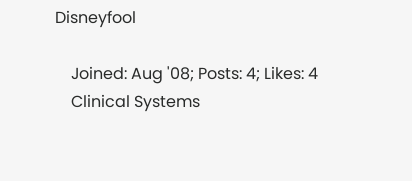Disneyfool

    Joined: Aug '08; Posts: 4; Likes: 4
    Clinical Systems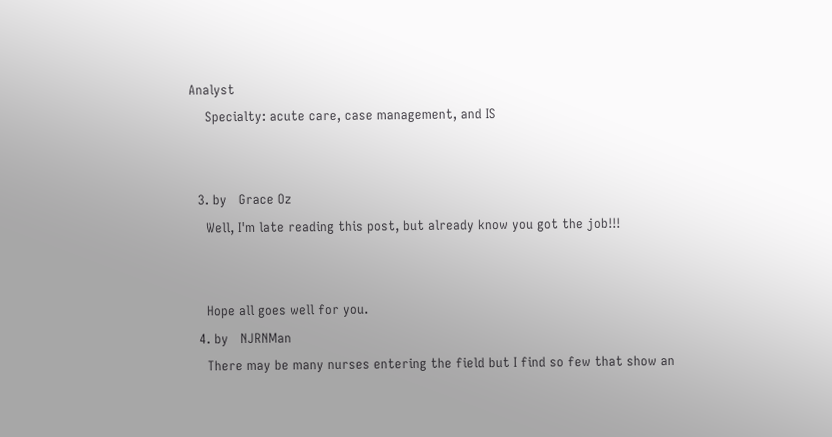Analyst
    Specialty: acute care, case management, and IS


  3. by   Grace Oz
    Well, I'm late reading this post, but already know you got the job!!!


    Hope all goes well for you.
  4. by   NJRNMan
    There may be many nurses entering the field but I find so few that show an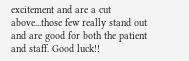excitement and are a cut above...those few really stand out and are good for both the patient and staff. Good luck!!